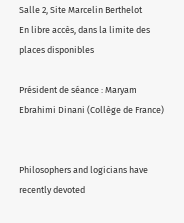Salle 2, Site Marcelin Berthelot
En libre accès, dans la limite des places disponibles

Président de séance : Maryam Ebrahimi Dinani (Collège de France)


Philosophers and logicians have recently devoted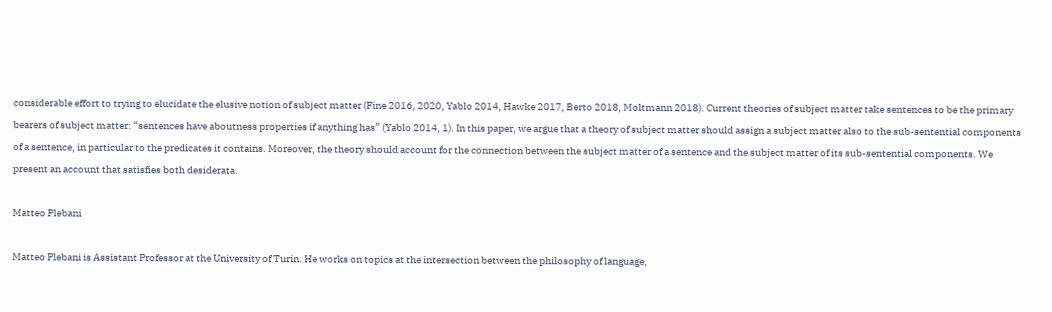considerable effort to trying to elucidate the elusive notion of subject matter (Fine 2016, 2020, Yablo 2014, Hawke 2017, Berto 2018, Moltmann 2018). Current theories of subject matter take sentences to be the primary bearers of subject matter: “sentences have aboutness properties if anything has” (Yablo 2014, 1). In this paper, we argue that a theory of subject matter should assign a subject matter also to the sub-sentential components of a sentence, in particular to the predicates it contains. Moreover, the theory should account for the connection between the subject matter of a sentence and the subject matter of its sub-sentential components. We present an account that satisfies both desiderata.

Matteo Plebani

Matteo Plebani is Assistant Professor at the University of Turin. He works on topics at the intersection between the philosophy of language,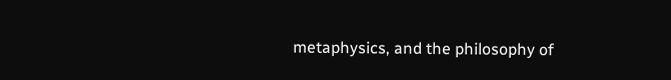metaphysics, and the philosophy of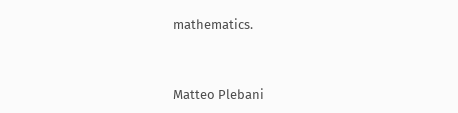mathematics.


Matteo Plebani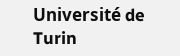Université de Turin